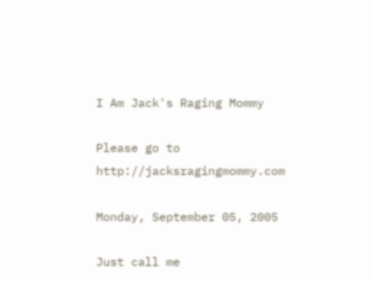I Am Jack's Raging Mommy

Please go to http://jacksragingmommy.com

Monday, September 05, 2005

Just call me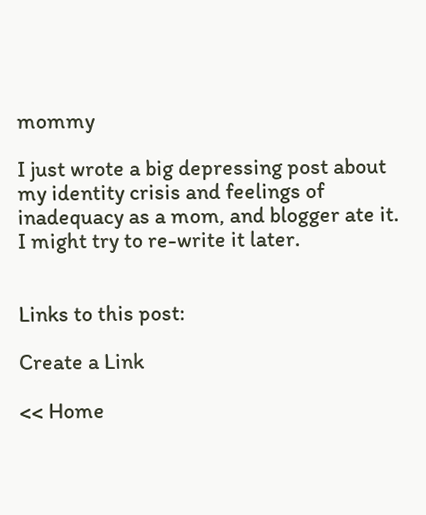mommy

I just wrote a big depressing post about my identity crisis and feelings of inadequacy as a mom, and blogger ate it.
I might try to re-write it later.


Links to this post:

Create a Link

<< Home